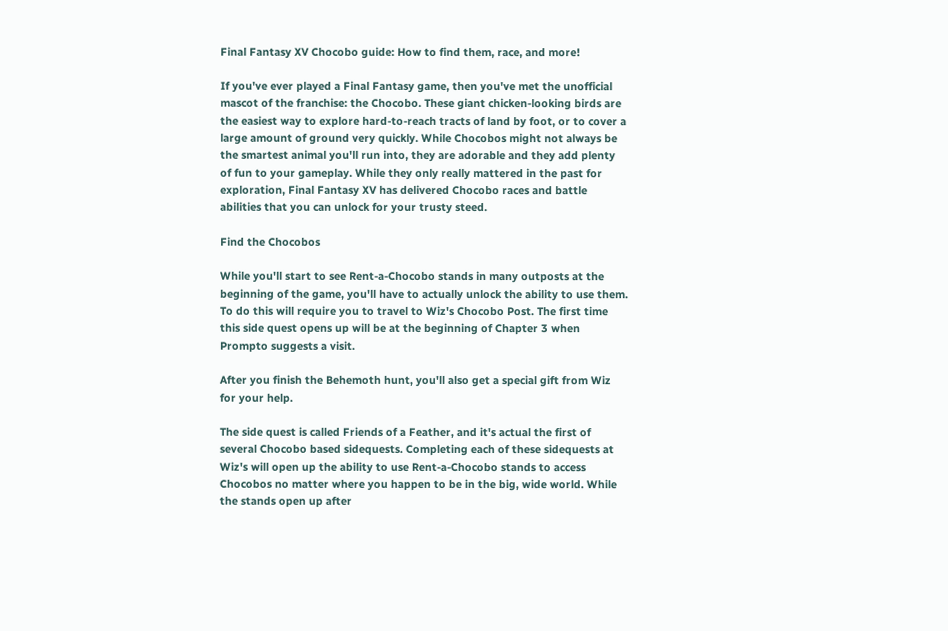Final Fantasy XV Chocobo guide: How to find them, race, and more!

If you've ever played a Final Fantasy game, then you've met the unofficial mascot of the franchise: the Chocobo. These giant chicken-looking birds are the easiest way to explore hard-to-reach tracts of land by foot, or to cover a large amount of ground very quickly. While Chocobos might not always be the smartest animal you'll run into, they are adorable and they add plenty of fun to your gameplay. While they only really mattered in the past for exploration, Final Fantasy XV has delivered Chocobo races and battle abilities that you can unlock for your trusty steed.

Find the Chocobos

While you'll start to see Rent-a-Chocobo stands in many outposts at the beginning of the game, you'll have to actually unlock the ability to use them. To do this will require you to travel to Wiz's Chocobo Post. The first time this side quest opens up will be at the beginning of Chapter 3 when Prompto suggests a visit.

After you finish the Behemoth hunt, you'll also get a special gift from Wiz for your help.

The side quest is called Friends of a Feather, and it's actual the first of several Chocobo based sidequests. Completing each of these sidequests at Wiz's will open up the ability to use Rent-a-Chocobo stands to access Chocobos no matter where you happen to be in the big, wide world. While the stands open up after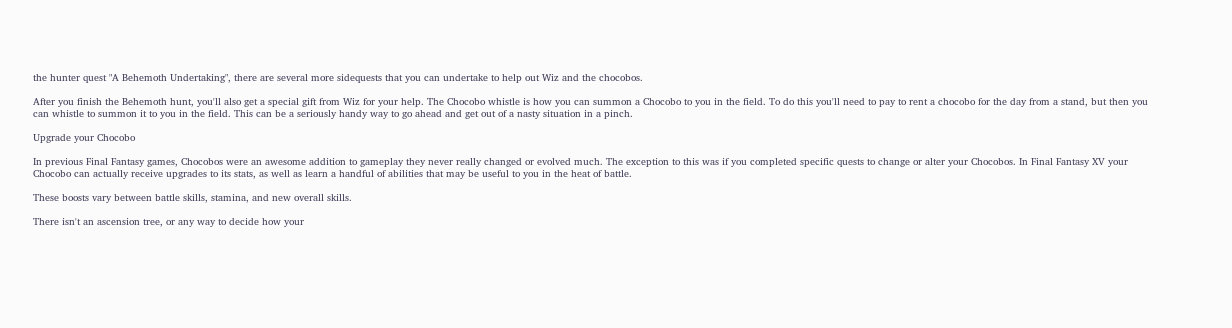the hunter quest "A Behemoth Undertaking", there are several more sidequests that you can undertake to help out Wiz and the chocobos.

After you finish the Behemoth hunt, you'll also get a special gift from Wiz for your help. The Chocobo whistle is how you can summon a Chocobo to you in the field. To do this you'll need to pay to rent a chocobo for the day from a stand, but then you can whistle to summon it to you in the field. This can be a seriously handy way to go ahead and get out of a nasty situation in a pinch.

Upgrade your Chocobo

In previous Final Fantasy games, Chocobos were an awesome addition to gameplay they never really changed or evolved much. The exception to this was if you completed specific quests to change or alter your Chocobos. In Final Fantasy XV your Chocobo can actually receive upgrades to its stats, as well as learn a handful of abilities that may be useful to you in the heat of battle.

These boosts vary between battle skills, stamina, and new overall skills.

There isn't an ascension tree, or any way to decide how your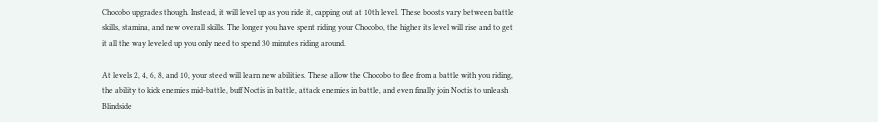Chocobo upgrades though. Instead, it will level up as you ride it, capping out at 10th level. These boosts vary between battle skills, stamina, and new overall skills. The longer you have spent riding your Chocobo, the higher its level will rise and to get it all the way leveled up you only need to spend 30 minutes riding around.

At levels 2, 4, 6, 8, and 10, your steed will learn new abilities. These allow the Chocobo to flee from a battle with you riding, the ability to kick enemies mid-battle, buff Noctis in battle, attack enemies in battle, and even finally join Noctis to unleash Blindside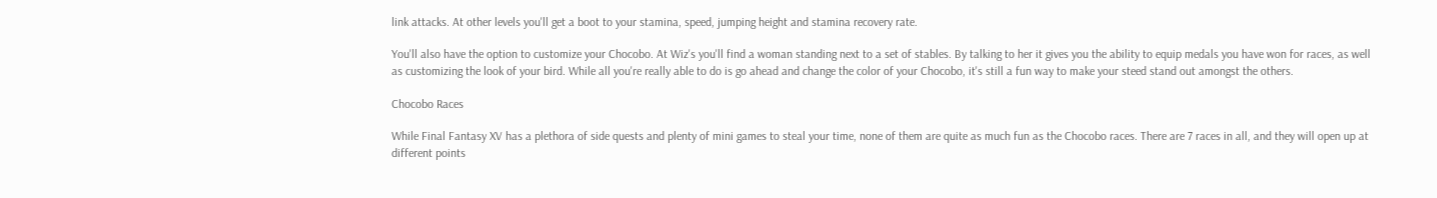link attacks. At other levels you'll get a boot to your stamina, speed, jumping height and stamina recovery rate.

You'll also have the option to customize your Chocobo. At Wiz's you'll find a woman standing next to a set of stables. By talking to her it gives you the ability to equip medals you have won for races, as well as customizing the look of your bird. While all you're really able to do is go ahead and change the color of your Chocobo, it's still a fun way to make your steed stand out amongst the others.

Chocobo Races

While Final Fantasy XV has a plethora of side quests and plenty of mini games to steal your time, none of them are quite as much fun as the Chocobo races. There are 7 races in all, and they will open up at different points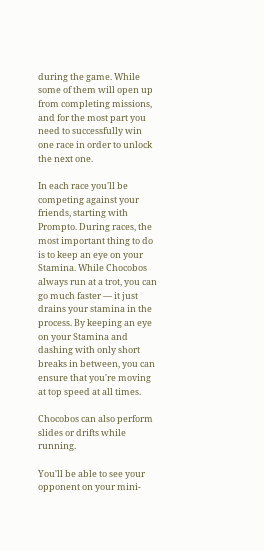during the game. While some of them will open up from completing missions, and for the most part you need to successfully win one race in order to unlock the next one.

In each race you'll be competing against your friends, starting with Prompto. During races, the most important thing to do is to keep an eye on your Stamina. While Chocobos always run at a trot, you can go much faster — it just drains your stamina in the process. By keeping an eye on your Stamina and dashing with only short breaks in between, you can ensure that you're moving at top speed at all times.

Chocobos can also perform slides or drifts while running.

You'll be able to see your opponent on your mini-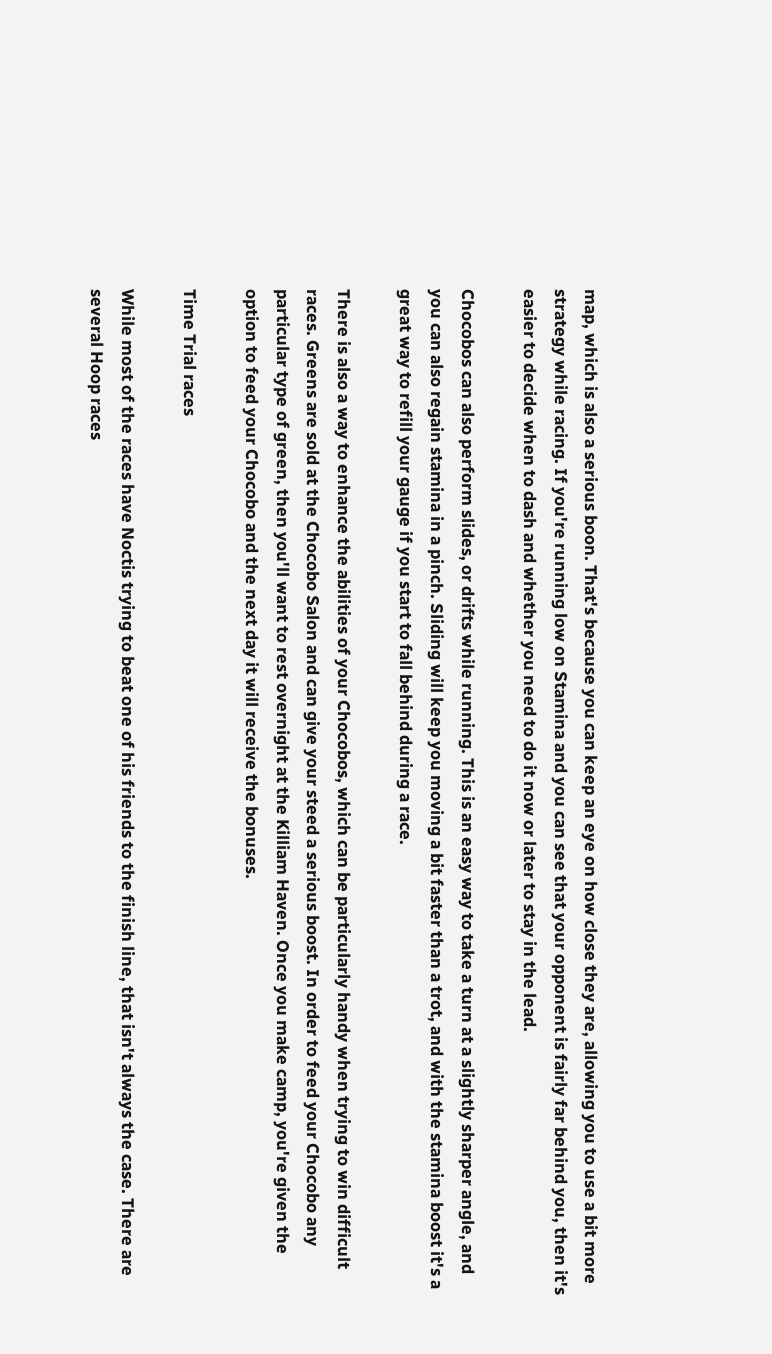map, which is also a serious boon. That's because you can keep an eye on how close they are, allowing you to use a bit more strategy while racing. If you're running low on Stamina and you can see that your opponent is fairly far behind you, then it's easier to decide when to dash and whether you need to do it now or later to stay in the lead.

Chocobos can also perform slides, or drifts while running. This is an easy way to take a turn at a slightly sharper angle, and you can also regain stamina in a pinch. Sliding will keep you moving a bit faster than a trot, and with the stamina boost it's a great way to refill your gauge if you start to fall behind during a race.

There is also a way to enhance the abilities of your Chocobos, which can be particularly handy when trying to win difficult races. Greens are sold at the Chocobo Salon and can give your steed a serious boost. In order to feed your Chocobo any particular type of green, then you'll want to rest overnight at the Killiam Haven. Once you make camp, you're given the option to feed your Chocobo and the next day it will receive the bonuses.

Time Trial races

While most of the races have Noctis trying to beat one of his friends to the finish line, that isn't always the case. There are several Hoop races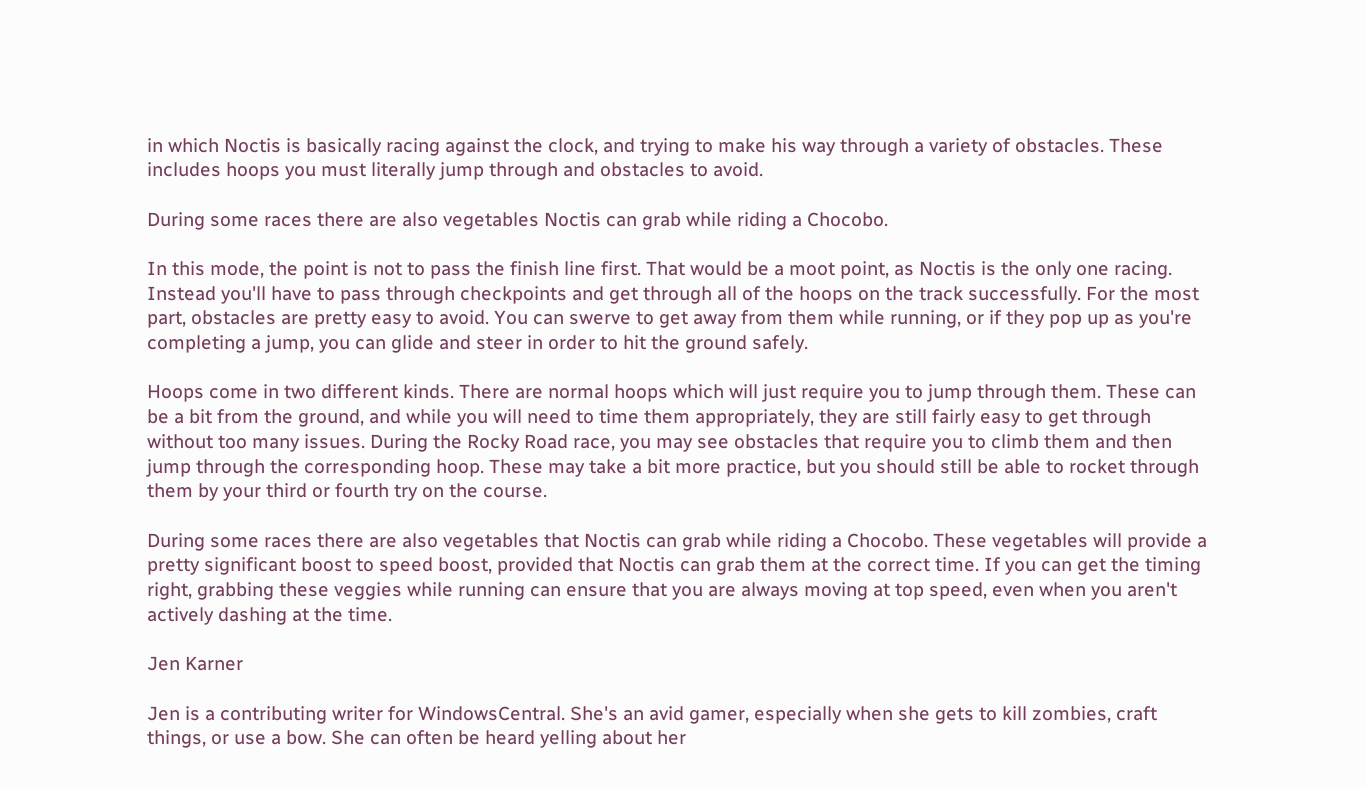in which Noctis is basically racing against the clock, and trying to make his way through a variety of obstacles. These includes hoops you must literally jump through and obstacles to avoid.

During some races there are also vegetables Noctis can grab while riding a Chocobo.

In this mode, the point is not to pass the finish line first. That would be a moot point, as Noctis is the only one racing. Instead you'll have to pass through checkpoints and get through all of the hoops on the track successfully. For the most part, obstacles are pretty easy to avoid. You can swerve to get away from them while running, or if they pop up as you're completing a jump, you can glide and steer in order to hit the ground safely.

Hoops come in two different kinds. There are normal hoops which will just require you to jump through them. These can be a bit from the ground, and while you will need to time them appropriately, they are still fairly easy to get through without too many issues. During the Rocky Road race, you may see obstacles that require you to climb them and then jump through the corresponding hoop. These may take a bit more practice, but you should still be able to rocket through them by your third or fourth try on the course.

During some races there are also vegetables that Noctis can grab while riding a Chocobo. These vegetables will provide a pretty significant boost to speed boost, provided that Noctis can grab them at the correct time. If you can get the timing right, grabbing these veggies while running can ensure that you are always moving at top speed, even when you aren't actively dashing at the time.

Jen Karner

Jen is a contributing writer for WindowsCentral. She's an avid gamer, especially when she gets to kill zombies, craft things, or use a bow. She can often be heard yelling about her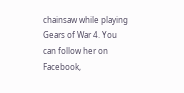chainsaw while playing Gears of War 4. You can follow her on Facebook,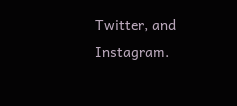Twitter, and Instagram.